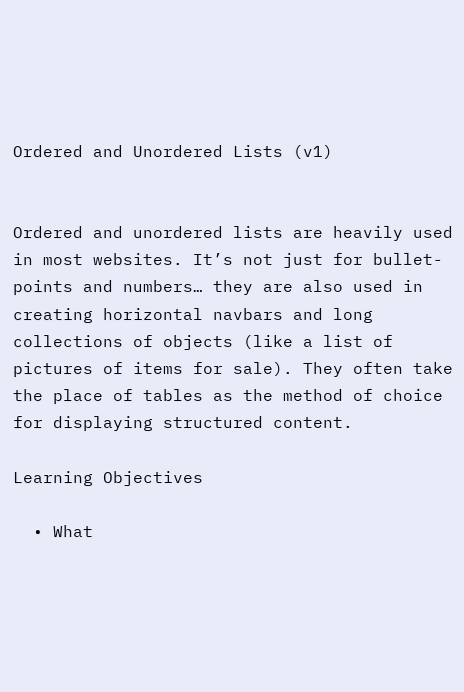Ordered and Unordered Lists (v1)


Ordered and unordered lists are heavily used in most websites. It’s not just for bullet-points and numbers… they are also used in creating horizontal navbars and long collections of objects (like a list of pictures of items for sale). They often take the place of tables as the method of choice for displaying structured content.

Learning Objectives

  • What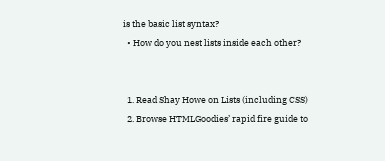is the basic list syntax?
  • How do you nest lists inside each other?


  1. Read Shay Howe on Lists (including CSS)
  2. Browse HTMLGoodies’ rapid fire guide to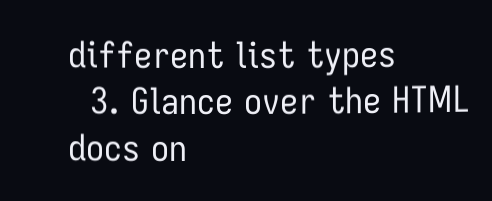different list types
  3. Glance over the HTML docs on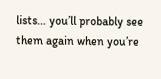lists… you’ll probably see them again when you’re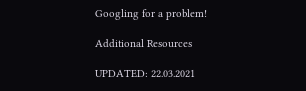Googling for a problem!

Additional Resources

UPDATED: 22.03.2021